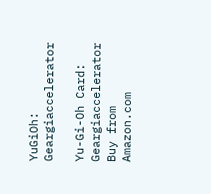YuGiOh: Geargiaccelerator

Yu-Gi-Oh Card: Geargiaccelerator
Buy from Amazon.com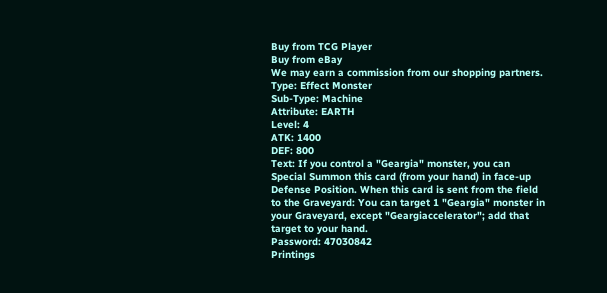Buy from TCG Player
Buy from eBay
We may earn a commission from our shopping partners.
Type: Effect Monster
Sub-Type: Machine
Attribute: EARTH
Level: 4
ATK: 1400
DEF: 800
Text: If you control a "Geargia" monster, you can Special Summon this card (from your hand) in face-up Defense Position. When this card is sent from the field to the Graveyard: You can target 1 "Geargia" monster in your Graveyard, except "Geargiaccelerator"; add that target to your hand.
Password: 47030842
Printings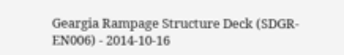Geargia Rampage Structure Deck (SDGR-EN006) - 2014-10-16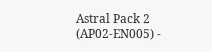Astral Pack 2 (AP02-EN005) -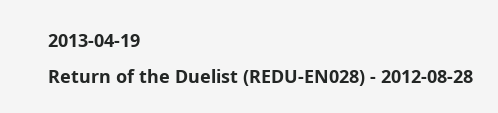2013-04-19
Return of the Duelist (REDU-EN028) - 2012-08-28